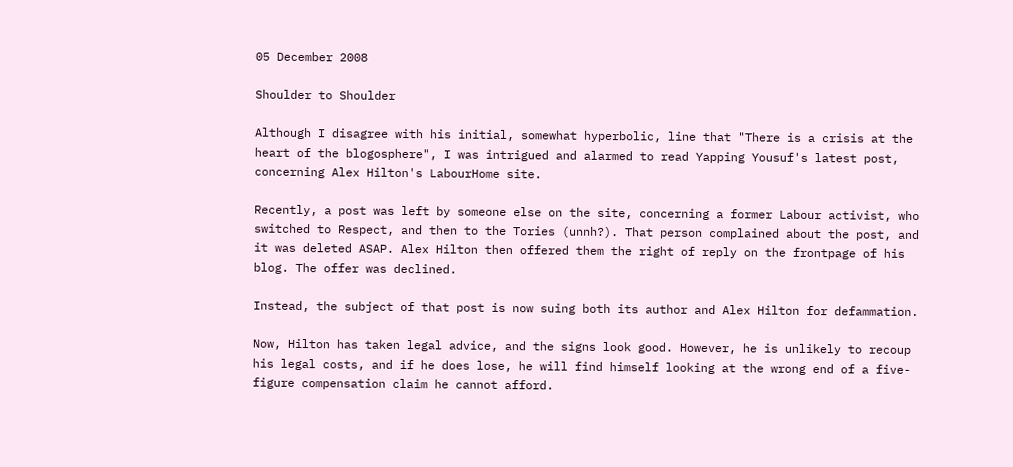05 December 2008

Shoulder to Shoulder

Although I disagree with his initial, somewhat hyperbolic, line that "There is a crisis at the heart of the blogosphere", I was intrigued and alarmed to read Yapping Yousuf's latest post, concerning Alex Hilton's LabourHome site.

Recently, a post was left by someone else on the site, concerning a former Labour activist, who switched to Respect, and then to the Tories (unnh?). That person complained about the post, and it was deleted ASAP. Alex Hilton then offered them the right of reply on the frontpage of his blog. The offer was declined.

Instead, the subject of that post is now suing both its author and Alex Hilton for defammation.

Now, Hilton has taken legal advice, and the signs look good. However, he is unlikely to recoup his legal costs, and if he does lose, he will find himself looking at the wrong end of a five-figure compensation claim he cannot afford.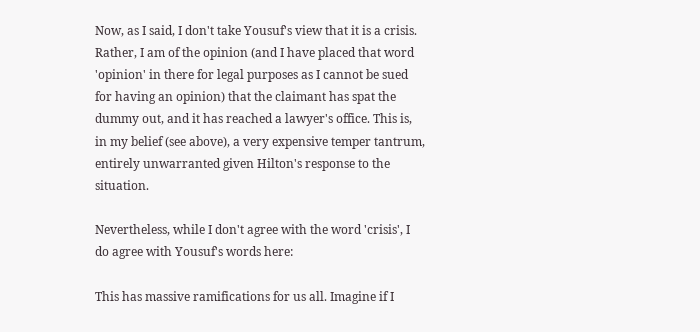Now, as I said, I don't take Yousuf's view that it is a crisis. Rather, I am of the opinion (and I have placed that word 'opinion' in there for legal purposes as I cannot be sued for having an opinion) that the claimant has spat the dummy out, and it has reached a lawyer's office. This is, in my belief (see above), a very expensive temper tantrum, entirely unwarranted given Hilton's response to the situation.

Nevertheless, while I don't agree with the word 'crisis', I do agree with Yousuf's words here:

This has massive ramifications for us all. Imagine if I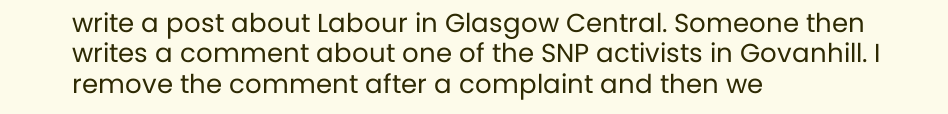write a post about Labour in Glasgow Central. Someone then writes a comment about one of the SNP activists in Govanhill. I remove the comment after a complaint and then we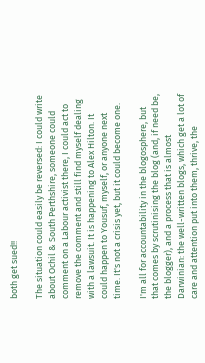both get sued!!

The situation could easily be reversed: I could write about Ochil & South Perthshire, someone could comment on a Labour activist there, I could act to remove the comment and still find myself dealing with a lawsuit. It is happening to Alex Hilton. It could happen to Yousuf, myself, or anyone next time. It's not a crisis yet, but it could become one.

I'm all for accountability in the blogosphere, but that comes by scrutinising the blog (and, if need be, the blogger), and a process that is almost Darwinian: the well-written blogs, which get a lot of care and attention put into them, thrive, the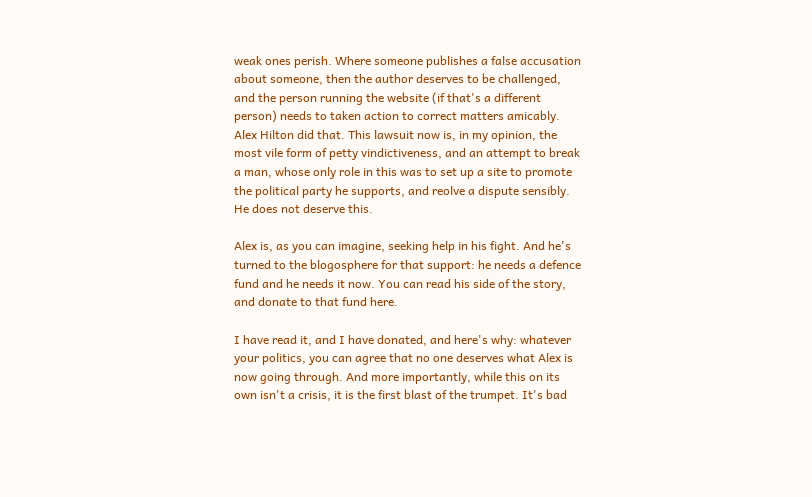weak ones perish. Where someone publishes a false accusation about someone, then the author deserves to be challenged, and the person running the website (if that's a different person) needs to taken action to correct matters amicably. Alex Hilton did that. This lawsuit now is, in my opinion, the most vile form of petty vindictiveness, and an attempt to break a man, whose only role in this was to set up a site to promote the political party he supports, and reolve a dispute sensibly. He does not deserve this.

Alex is, as you can imagine, seeking help in his fight. And he's turned to the blogosphere for that support: he needs a defence fund and he needs it now. You can read his side of the story, and donate to that fund here.

I have read it, and I have donated, and here's why: whatever your politics, you can agree that no one deserves what Alex is now going through. And more importantly, while this on its own isn't a crisis, it is the first blast of the trumpet. It's bad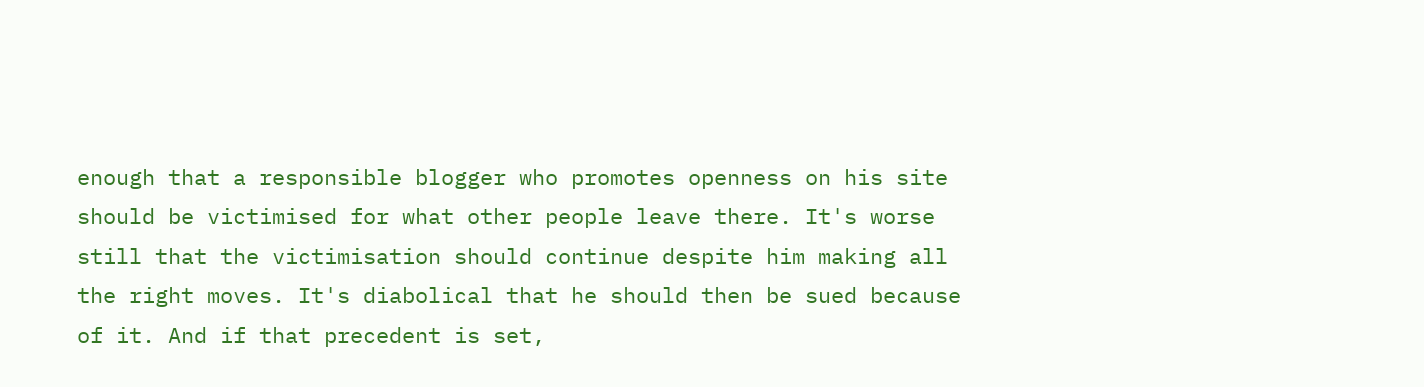enough that a responsible blogger who promotes openness on his site should be victimised for what other people leave there. It's worse still that the victimisation should continue despite him making all the right moves. It's diabolical that he should then be sued because of it. And if that precedent is set,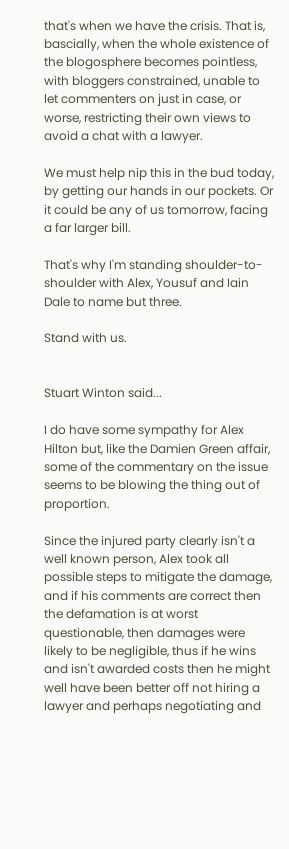that's when we have the crisis. That is, bascially, when the whole existence of the blogosphere becomes pointless, with bloggers constrained, unable to let commenters on just in case, or worse, restricting their own views to avoid a chat with a lawyer.

We must help nip this in the bud today, by getting our hands in our pockets. Or it could be any of us tomorrow, facing a far larger bill.

That's why I'm standing shoulder-to-shoulder with Alex, Yousuf and Iain Dale to name but three.

Stand with us.


Stuart Winton said...

I do have some sympathy for Alex Hilton but, like the Damien Green affair, some of the commentary on the issue seems to be blowing the thing out of proportion.

Since the injured party clearly isn't a well known person, Alex took all possible steps to mitigate the damage, and if his comments are correct then the defamation is at worst questionable, then damages were likely to be negligible, thus if he wins and isn't awarded costs then he might well have been better off not hiring a lawyer and perhaps negotiating and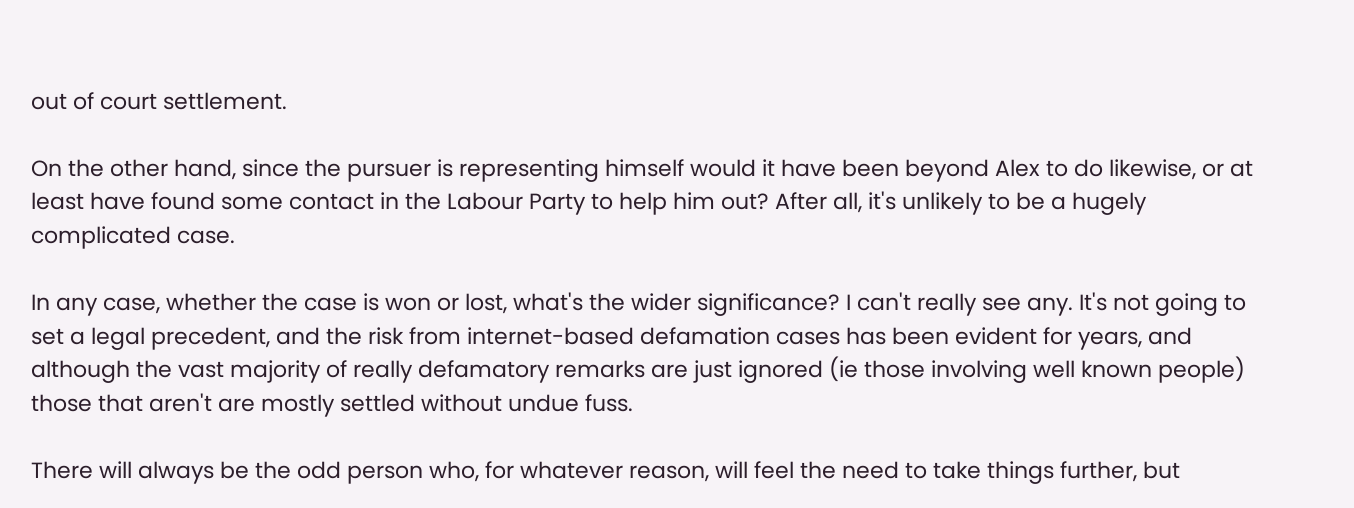out of court settlement.

On the other hand, since the pursuer is representing himself would it have been beyond Alex to do likewise, or at least have found some contact in the Labour Party to help him out? After all, it's unlikely to be a hugely complicated case.

In any case, whether the case is won or lost, what's the wider significance? I can't really see any. It's not going to set a legal precedent, and the risk from internet-based defamation cases has been evident for years, and although the vast majority of really defamatory remarks are just ignored (ie those involving well known people) those that aren't are mostly settled without undue fuss.

There will always be the odd person who, for whatever reason, will feel the need to take things further, but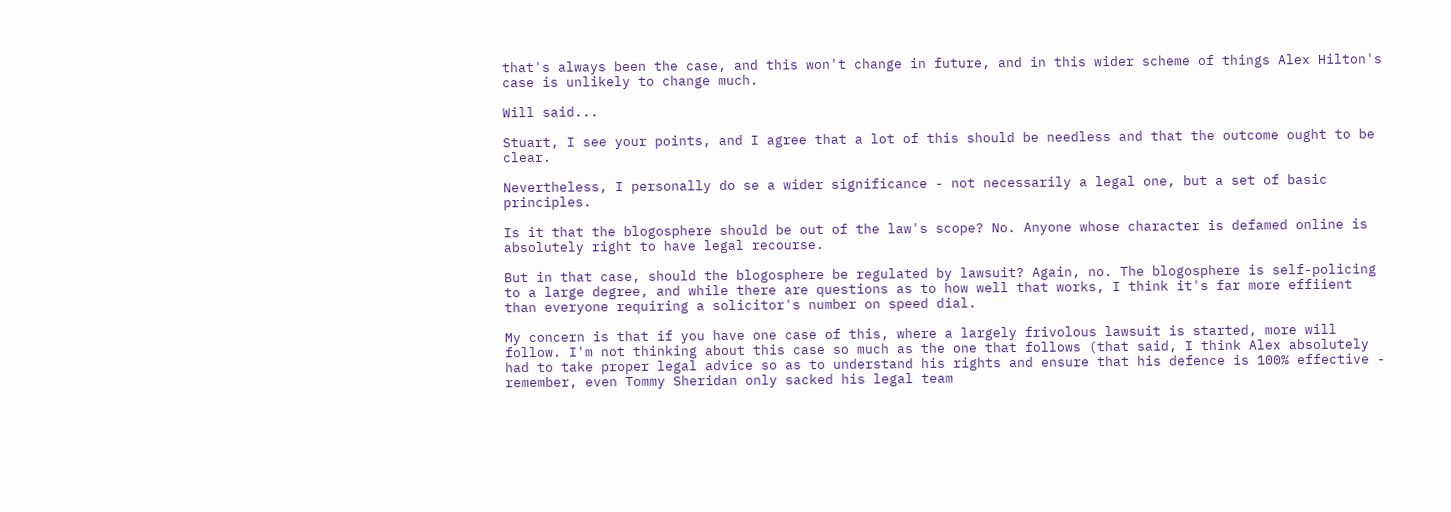that's always been the case, and this won't change in future, and in this wider scheme of things Alex Hilton's case is unlikely to change much.

Will said...

Stuart, I see your points, and I agree that a lot of this should be needless and that the outcome ought to be clear.

Nevertheless, I personally do se a wider significance - not necessarily a legal one, but a set of basic principles.

Is it that the blogosphere should be out of the law's scope? No. Anyone whose character is defamed online is absolutely right to have legal recourse.

But in that case, should the blogosphere be regulated by lawsuit? Again, no. The blogosphere is self-policing to a large degree, and while there are questions as to how well that works, I think it's far more effiient than everyone requiring a solicitor's number on speed dial.

My concern is that if you have one case of this, where a largely frivolous lawsuit is started, more will follow. I'm not thinking about this case so much as the one that follows (that said, I think Alex absolutely had to take proper legal advice so as to understand his rights and ensure that his defence is 100% effective - remember, even Tommy Sheridan only sacked his legal team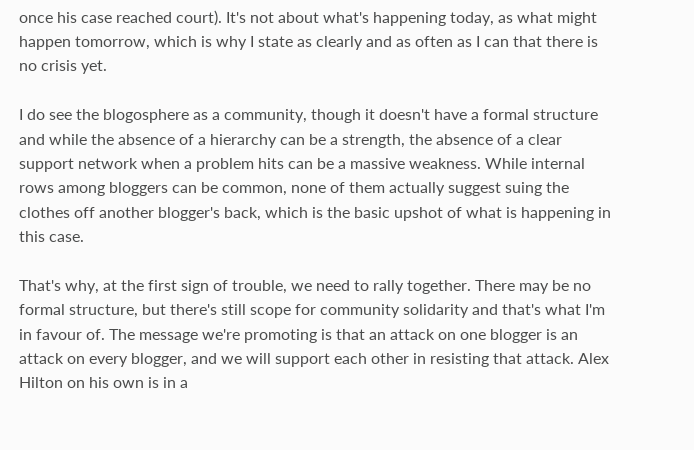once his case reached court). It's not about what's happening today, as what might happen tomorrow, which is why I state as clearly and as often as I can that there is no crisis yet.

I do see the blogosphere as a community, though it doesn't have a formal structure and while the absence of a hierarchy can be a strength, the absence of a clear support network when a problem hits can be a massive weakness. While internal rows among bloggers can be common, none of them actually suggest suing the clothes off another blogger's back, which is the basic upshot of what is happening in this case.

That's why, at the first sign of trouble, we need to rally together. There may be no formal structure, but there's still scope for community solidarity and that's what I'm in favour of. The message we're promoting is that an attack on one blogger is an attack on every blogger, and we will support each other in resisting that attack. Alex Hilton on his own is in a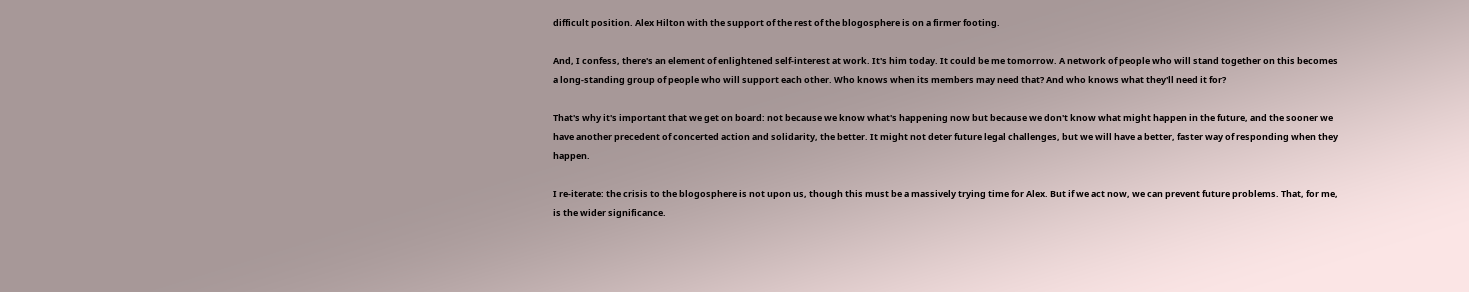difficult position. Alex Hilton with the support of the rest of the blogosphere is on a firmer footing.

And, I confess, there's an element of enlightened self-interest at work. It's him today. It could be me tomorrow. A network of people who will stand together on this becomes a long-standing group of people who will support each other. Who knows when its members may need that? And who knows what they'll need it for?

That's why it's important that we get on board: not because we know what's happening now but because we don't know what might happen in the future, and the sooner we have another precedent of concerted action and solidarity, the better. It might not deter future legal challenges, but we will have a better, faster way of responding when they happen.

I re-iterate: the crisis to the blogosphere is not upon us, though this must be a massively trying time for Alex. But if we act now, we can prevent future problems. That, for me, is the wider significance.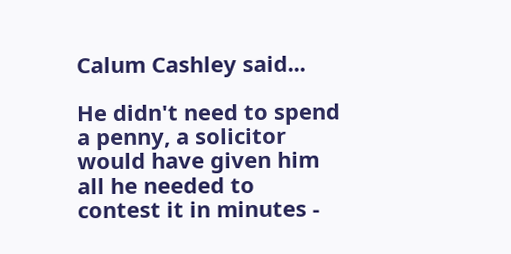Calum Cashley said...

He didn't need to spend a penny, a solicitor would have given him all he needed to contest it in minutes -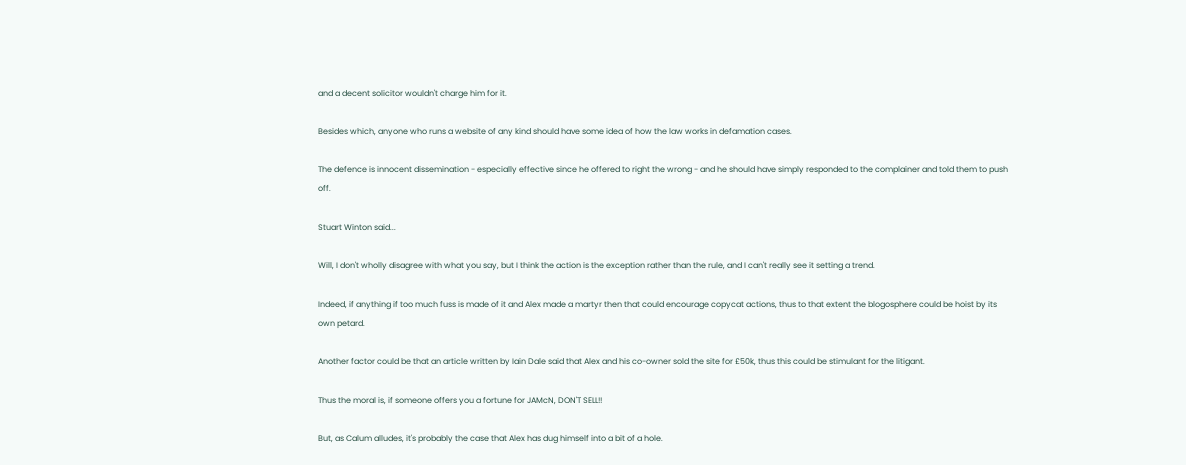and a decent solicitor wouldn't charge him for it.

Besides which, anyone who runs a website of any kind should have some idea of how the law works in defamation cases.

The defence is innocent dissemination - especially effective since he offered to right the wrong - and he should have simply responded to the complainer and told them to push off.

Stuart Winton said...

Will, I don't wholly disagree with what you say, but I think the action is the exception rather than the rule, and I can't really see it setting a trend.

Indeed, if anything if too much fuss is made of it and Alex made a martyr then that could encourage copycat actions, thus to that extent the blogosphere could be hoist by its own petard.

Another factor could be that an article written by Iain Dale said that Alex and his co-owner sold the site for £50k, thus this could be stimulant for the litigant.

Thus the moral is, if someone offers you a fortune for JAMcN, DON'T SELL!!

But, as Calum alludes, it's probably the case that Alex has dug himself into a bit of a hole.